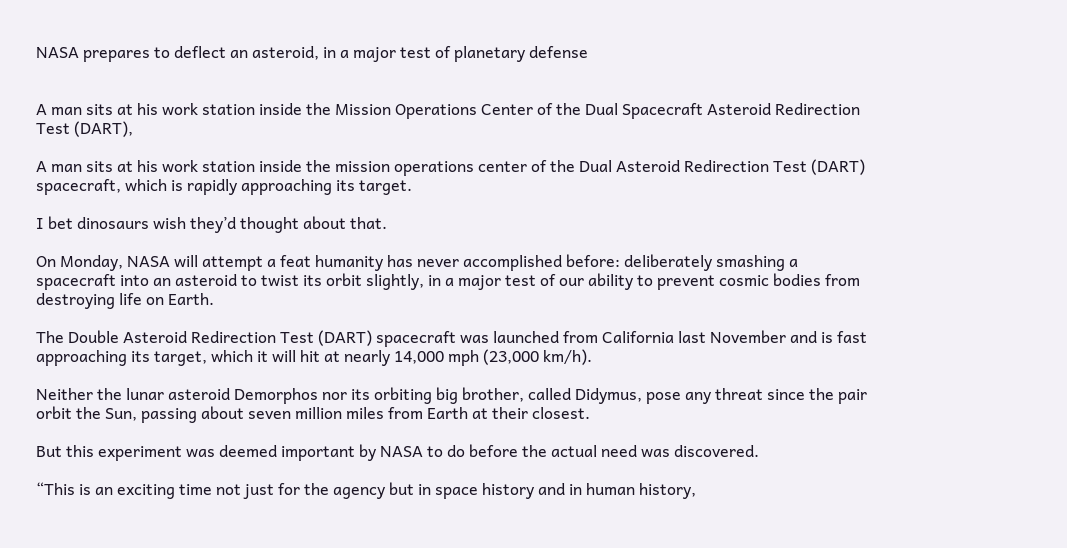NASA prepares to deflect an asteroid, in a major test of planetary defense


A man sits at his work station inside the Mission Operations Center of the Dual Spacecraft Asteroid Redirection Test (DART),

A man sits at his work station inside the mission operations center of the Dual Asteroid Redirection Test (DART) spacecraft, which is rapidly approaching its target.

I bet dinosaurs wish they’d thought about that.

On Monday, NASA will attempt a feat humanity has never accomplished before: deliberately smashing a spacecraft into an asteroid to twist its orbit slightly, in a major test of our ability to prevent cosmic bodies from destroying life on Earth.

The Double Asteroid Redirection Test (DART) spacecraft was launched from California last November and is fast approaching its target, which it will hit at nearly 14,000 mph (23,000 km/h).

Neither the lunar asteroid Demorphos nor its orbiting big brother, called Didymus, pose any threat since the pair orbit the Sun, passing about seven million miles from Earth at their closest.

But this experiment was deemed important by NASA to do before the actual need was discovered.

“This is an exciting time not just for the agency but in space history and in human history,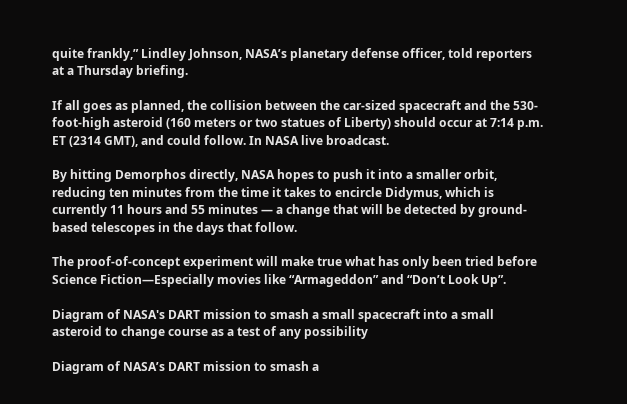quite frankly,” Lindley Johnson, NASA’s planetary defense officer, told reporters at a Thursday briefing.

If all goes as planned, the collision between the car-sized spacecraft and the 530-foot-high asteroid (160 meters or two statues of Liberty) should occur at 7:14 p.m. ET (2314 GMT), and could follow. In NASA live broadcast.

By hitting Demorphos directly, NASA hopes to push it into a smaller orbit, reducing ten minutes from the time it takes to encircle Didymus, which is currently 11 hours and 55 minutes — a change that will be detected by ground-based telescopes in the days that follow.

The proof-of-concept experiment will make true what has only been tried before Science Fiction—Especially movies like “Armageddon” and “Don’t Look Up”.

Diagram of NASA's DART mission to smash a small spacecraft into a small asteroid to change course as a test of any possibility

Diagram of NASA’s DART mission to smash a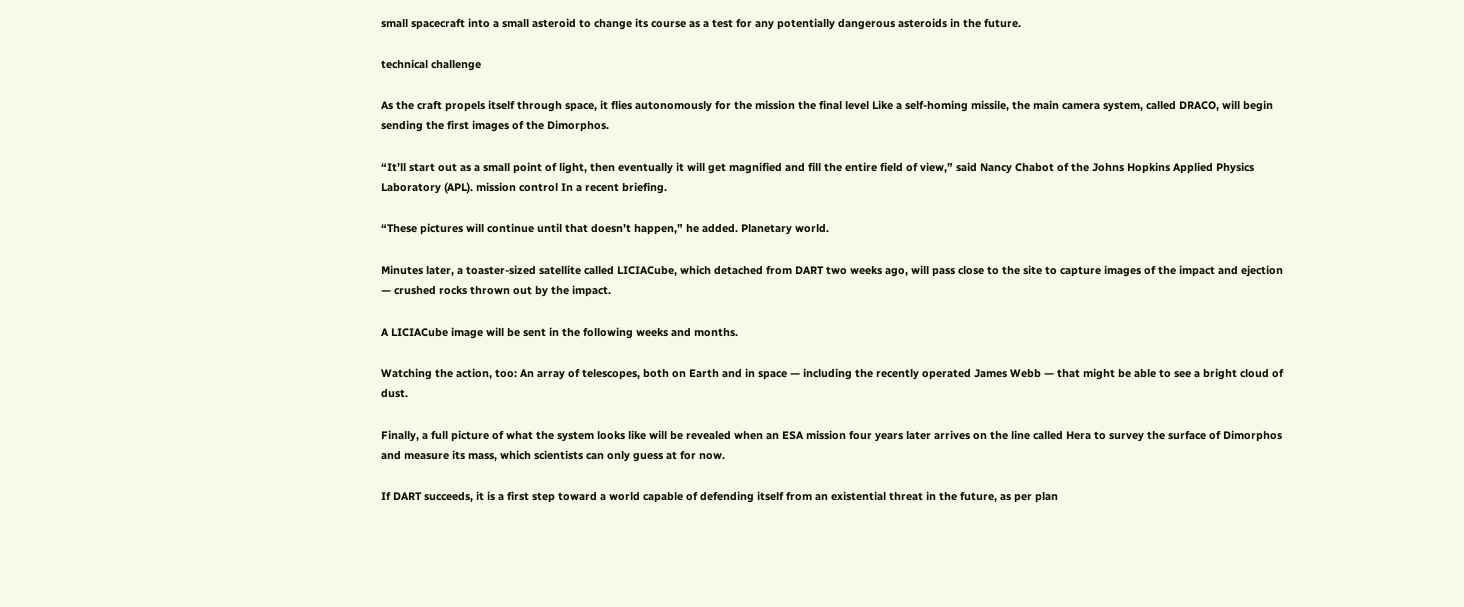small spacecraft into a small asteroid to change its course as a test for any potentially dangerous asteroids in the future.

technical challenge

As the craft propels itself through space, it flies autonomously for the mission the final level Like a self-homing missile, the main camera system, called DRACO, will begin sending the first images of the Dimorphos.

“It’ll start out as a small point of light, then eventually it will get magnified and fill the entire field of view,” said Nancy Chabot of the Johns Hopkins Applied Physics Laboratory (APL). mission control In a recent briefing.

“These pictures will continue until that doesn’t happen,” he added. Planetary world.

Minutes later, a toaster-sized satellite called LICIACube, which detached from DART two weeks ago, will pass close to the site to capture images of the impact and ejection — crushed rocks thrown out by the impact.

A LICIACube image will be sent in the following weeks and months.

Watching the action, too: An array of telescopes, both on Earth and in space — including the recently operated James Webb — that might be able to see a bright cloud of dust.

Finally, a full picture of what the system looks like will be revealed when an ESA mission four years later arrives on the line called Hera to survey the surface of Dimorphos and measure its mass, which scientists can only guess at for now.

If DART succeeds, it is a first step toward a world capable of defending itself from an existential threat in the future, as per plan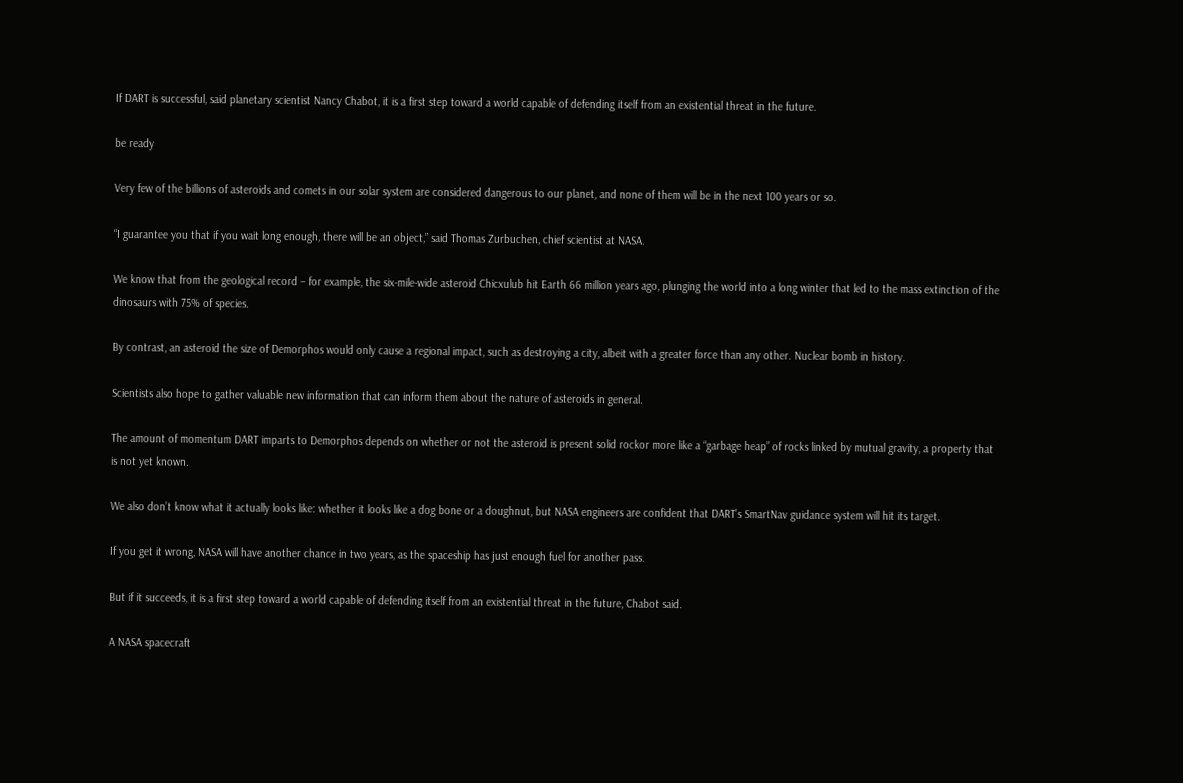If DART is successful, said planetary scientist Nancy Chabot, it is a first step toward a world capable of defending itself from an existential threat in the future.

be ready

Very few of the billions of asteroids and comets in our solar system are considered dangerous to our planet, and none of them will be in the next 100 years or so.

“I guarantee you that if you wait long enough, there will be an object,” said Thomas Zurbuchen, chief scientist at NASA.

We know that from the geological record – for example, the six-mile-wide asteroid Chicxulub hit Earth 66 million years ago, plunging the world into a long winter that led to the mass extinction of the dinosaurs with 75% of species.

By contrast, an asteroid the size of Demorphos would only cause a regional impact, such as destroying a city, albeit with a greater force than any other. Nuclear bomb in history.

Scientists also hope to gather valuable new information that can inform them about the nature of asteroids in general.

The amount of momentum DART imparts to Demorphos depends on whether or not the asteroid is present solid rockor more like a “garbage heap” of rocks linked by mutual gravity, a property that is not yet known.

We also don’t know what it actually looks like: whether it looks like a dog bone or a doughnut, but NASA engineers are confident that DART’s SmartNav guidance system will hit its target.

If you get it wrong, NASA will have another chance in two years, as the spaceship has just enough fuel for another pass.

But if it succeeds, it is a first step toward a world capable of defending itself from an existential threat in the future, Chabot said.

A NASA spacecraft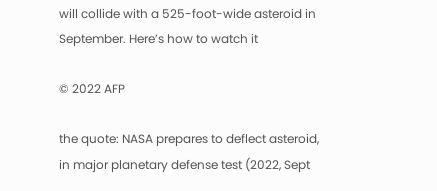will collide with a 525-foot-wide asteroid in September. Here’s how to watch it

© 2022 AFP

the quote: NASA prepares to deflect asteroid, in major planetary defense test (2022, Sept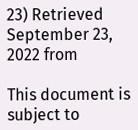23) Retrieved September 23, 2022 from

This document is subject to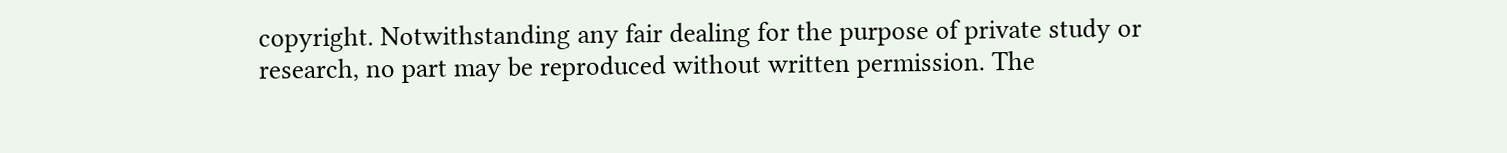copyright. Notwithstanding any fair dealing for the purpose of private study or research, no part may be reproduced without written permission. The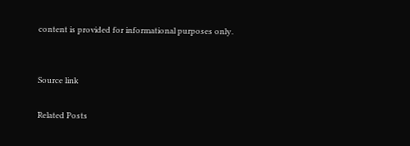content is provided for informational purposes only.


Source link

Related Posts